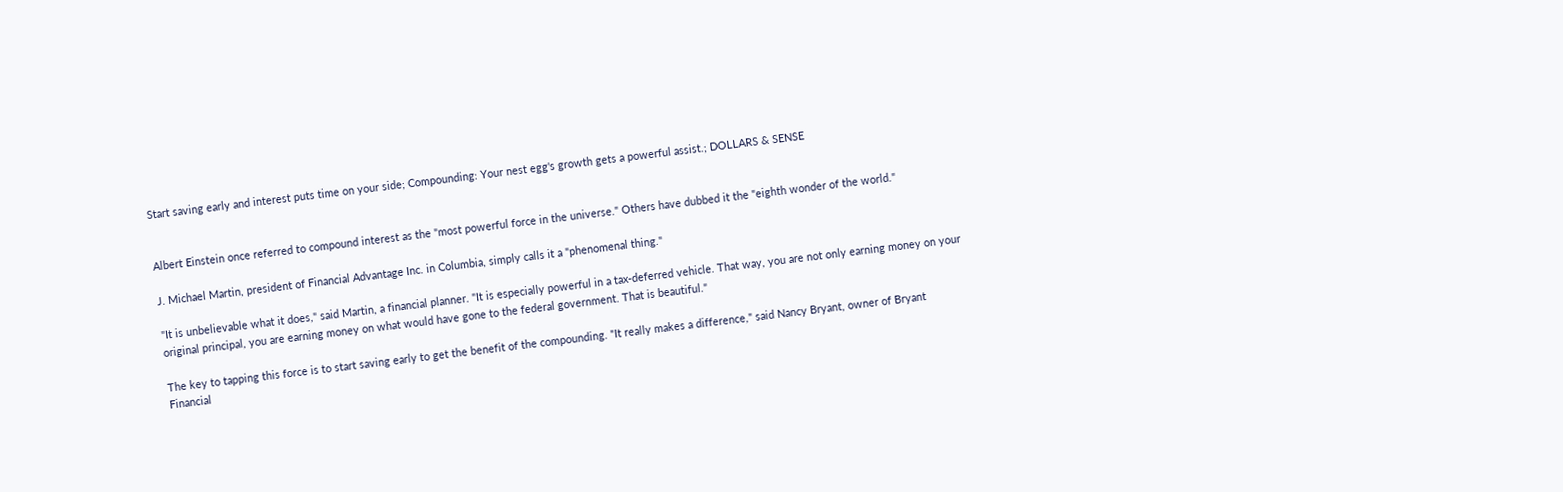Start saving early and interest puts time on your side; Compounding: Your nest egg's growth gets a powerful assist.; DOLLARS & SENSE


Albert Einstein once referred to compound interest as the "most powerful force in the universe." Others have dubbed it the "eighth wonder of the world."

J. Michael Martin, president of Financial Advantage Inc. in Columbia, simply calls it a "phenomenal thing."

"It is unbelievable what it does," said Martin, a financial planner. "It is especially powerful in a tax-deferred vehicle. That way, you are not only earning money on your original principal, you are earning money on what would have gone to the federal government. That is beautiful."

The key to tapping this force is to start saving early to get the benefit of the compounding. "It really makes a difference," said Nancy Bryant, owner of Bryant Financial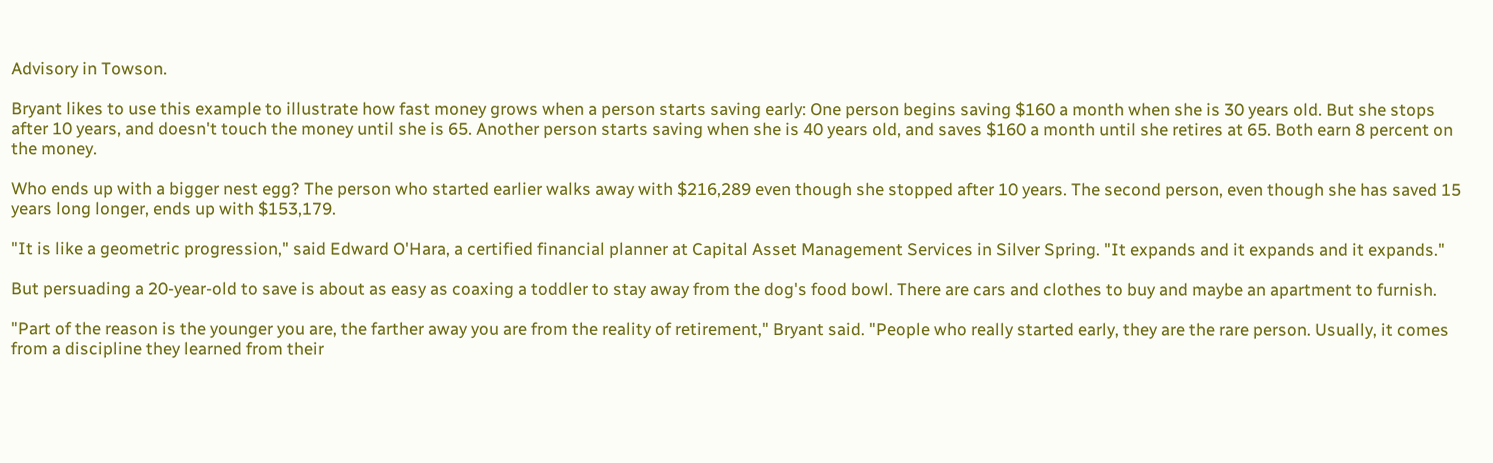Advisory in Towson.

Bryant likes to use this example to illustrate how fast money grows when a person starts saving early: One person begins saving $160 a month when she is 30 years old. But she stops after 10 years, and doesn't touch the money until she is 65. Another person starts saving when she is 40 years old, and saves $160 a month until she retires at 65. Both earn 8 percent on the money.

Who ends up with a bigger nest egg? The person who started earlier walks away with $216,289 even though she stopped after 10 years. The second person, even though she has saved 15 years long longer, ends up with $153,179.

"It is like a geometric progression," said Edward O'Hara, a certified financial planner at Capital Asset Management Services in Silver Spring. "It expands and it expands and it expands."

But persuading a 20-year-old to save is about as easy as coaxing a toddler to stay away from the dog's food bowl. There are cars and clothes to buy and maybe an apartment to furnish.

"Part of the reason is the younger you are, the farther away you are from the reality of retirement," Bryant said. "People who really started early, they are the rare person. Usually, it comes from a discipline they learned from their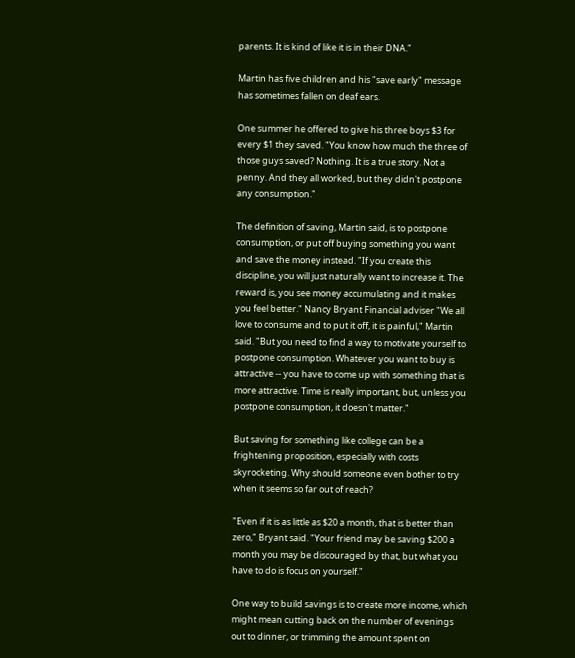parents. It is kind of like it is in their DNA."

Martin has five children and his "save early" message has sometimes fallen on deaf ears.

One summer he offered to give his three boys $3 for every $1 they saved. "You know how much the three of those guys saved? Nothing. It is a true story. Not a penny. And they all worked, but they didn't postpone any consumption."

The definition of saving, Martin said, is to postpone consumption, or put off buying something you want and save the money instead. "If you create this discipline, you will just naturally want to increase it. The reward is, you see money accumulating and it makes you feel better." Nancy Bryant Financial adviser "We all love to consume and to put it off, it is painful," Martin said. "But you need to find a way to motivate yourself to postpone consumption. Whatever you want to buy is attractive -- you have to come up with something that is more attractive. Time is really important, but, unless you postpone consumption, it doesn't matter."

But saving for something like college can be a frightening proposition, especially with costs skyrocketing. Why should someone even bother to try when it seems so far out of reach?

"Even if it is as little as $20 a month, that is better than zero," Bryant said. "Your friend may be saving $200 a month you may be discouraged by that, but what you have to do is focus on yourself."

One way to build savings is to create more income, which might mean cutting back on the number of evenings out to dinner, or trimming the amount spent on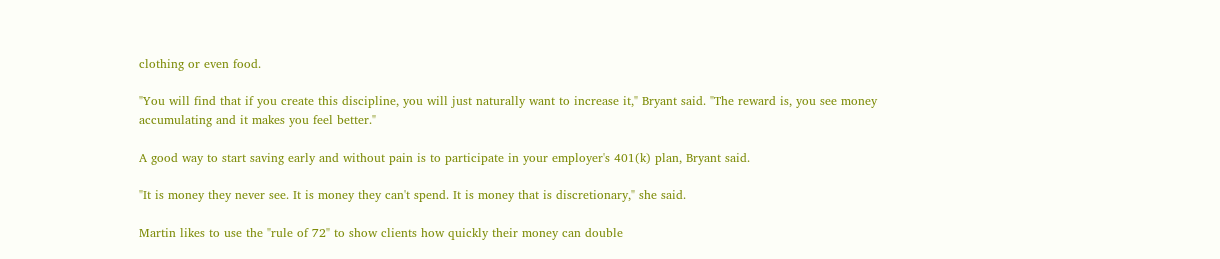clothing or even food.

"You will find that if you create this discipline, you will just naturally want to increase it," Bryant said. "The reward is, you see money accumulating and it makes you feel better."

A good way to start saving early and without pain is to participate in your employer's 401(k) plan, Bryant said.

"It is money they never see. It is money they can't spend. It is money that is discretionary," she said.

Martin likes to use the "rule of 72" to show clients how quickly their money can double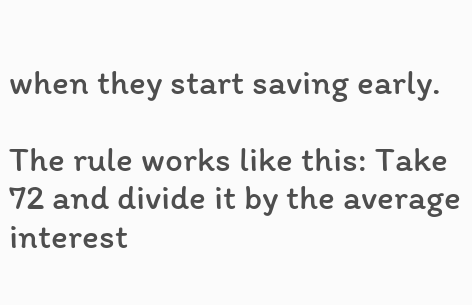when they start saving early.

The rule works like this: Take 72 and divide it by the average interest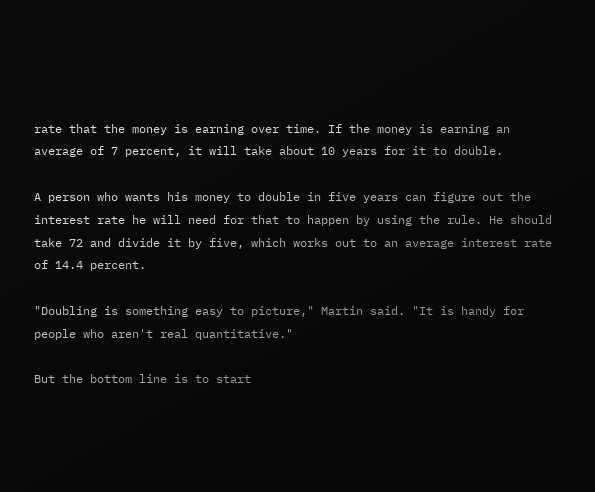rate that the money is earning over time. If the money is earning an average of 7 percent, it will take about 10 years for it to double.

A person who wants his money to double in five years can figure out the interest rate he will need for that to happen by using the rule. He should take 72 and divide it by five, which works out to an average interest rate of 14.4 percent.

"Doubling is something easy to picture," Martin said. "It is handy for people who aren't real quantitative."

But the bottom line is to start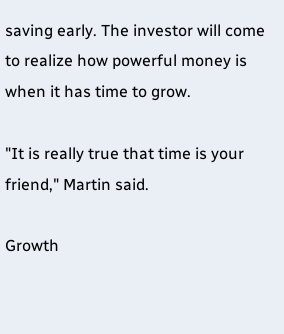saving early. The investor will come to realize how powerful money is when it has time to grow.

"It is really true that time is your friend," Martin said.

Growth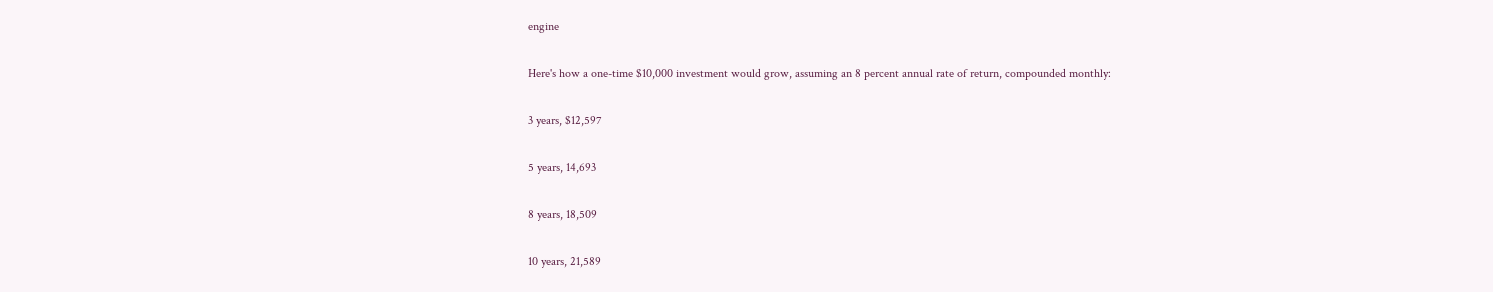engine

Here's how a one-time $10,000 investment would grow, assuming an 8 percent annual rate of return, compounded monthly:

3 years, $12,597

5 years, 14,693

8 years, 18,509

10 years, 21,589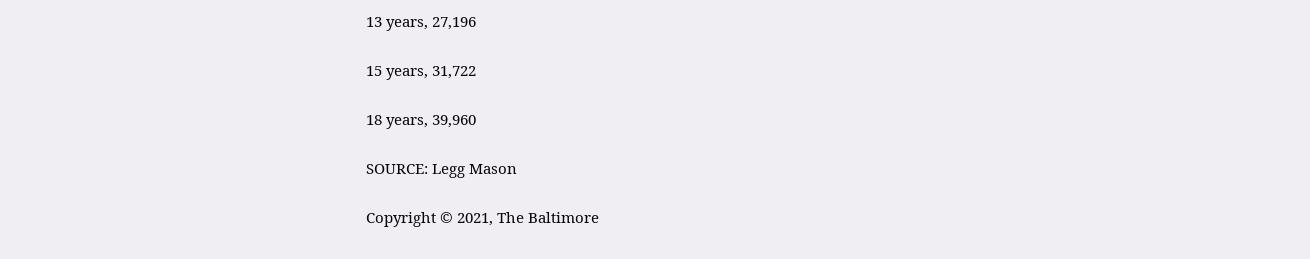13 years, 27,196

15 years, 31,722

18 years, 39,960

SOURCE: Legg Mason

Copyright © 2021, The Baltimore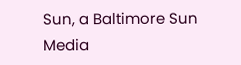Sun, a Baltimore Sun Media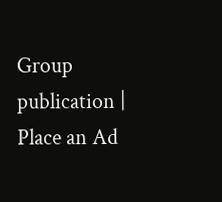Group publication | Place an Ad